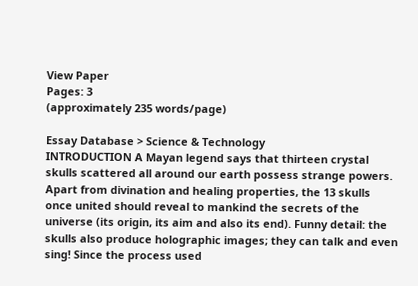View Paper
Pages: 3
(approximately 235 words/page)

Essay Database > Science & Technology
INTRODUCTION A Mayan legend says that thirteen crystal skulls scattered all around our earth possess strange powers. Apart from divination and healing properties, the 13 skulls once united should reveal to mankind the secrets of the universe (its origin, its aim and also its end). Funny detail: the skulls also produce holographic images; they can talk and even sing! Since the process used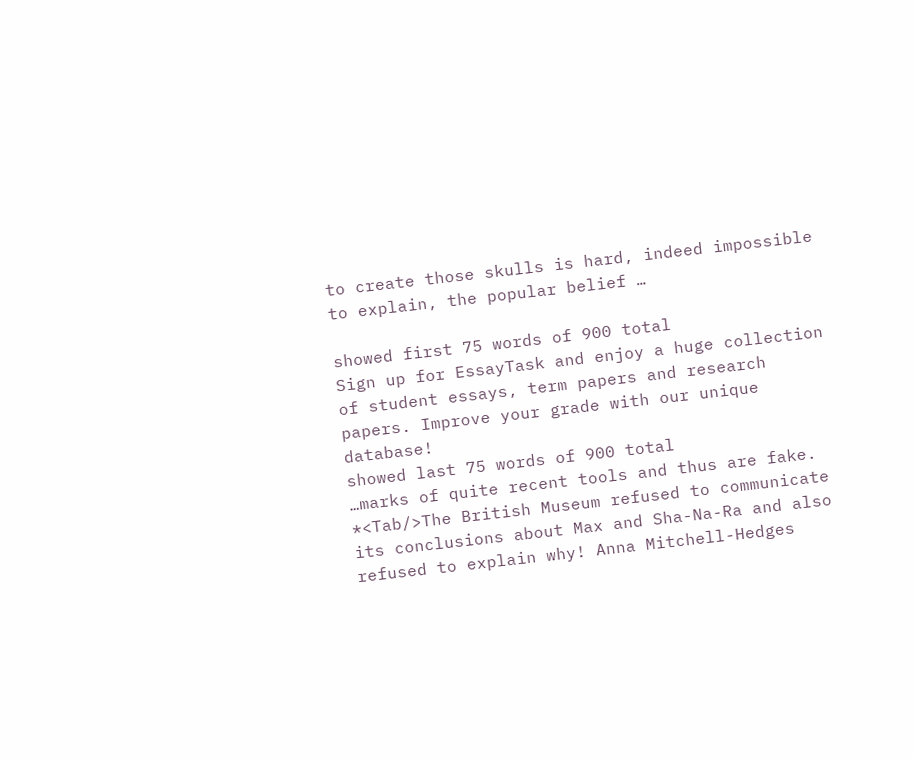to create those skulls is hard, indeed impossible to explain, the popular belief …

showed first 75 words of 900 total
Sign up for EssayTask and enjoy a huge collection of student essays, term papers and research papers. Improve your grade with our unique database!
showed last 75 words of 900 total
…marks of quite recent tools and thus are fake. *<Tab/>The British Museum refused to communicate its conclusions about Max and Sha-Na-Ra and also refused to explain why! Anna Mitchell-Hedges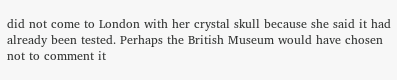did not come to London with her crystal skull because she said it had already been tested. Perhaps the British Museum would have chosen not to comment it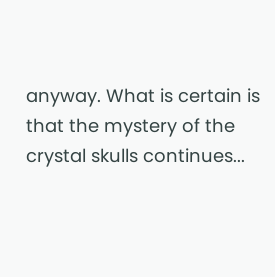anyway. What is certain is that the mystery of the crystal skulls continues...